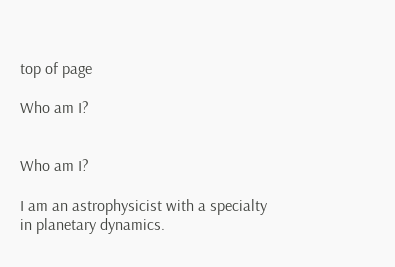top of page

Who am I?


Who am I?

I am an astrophysicist with a specialty in planetary dynamics.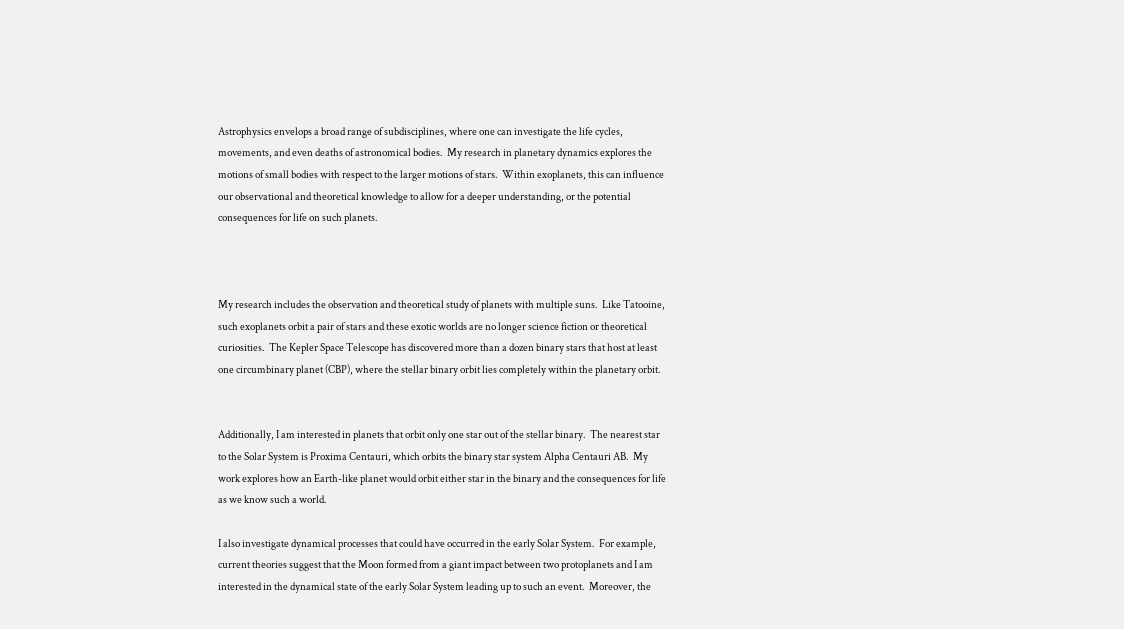Astrophysics envelops a broad range of subdisciplines, where one can investigate the life cycles, movements, and even deaths of astronomical bodies.  My research in planetary dynamics explores the motions of small bodies with respect to the larger motions of stars.  Within exoplanets, this can influence our observational and theoretical knowledge to allow for a deeper understanding, or the potential consequences for life on such planets.



My research includes the observation and theoretical study of planets with multiple suns.  Like Tatooine, such exoplanets orbit a pair of stars and these exotic worlds are no longer science fiction or theoretical curiosities.  The Kepler Space Telescope has discovered more than a dozen binary stars that host at least one circumbinary planet (CBP), where the stellar binary orbit lies completely within the planetary orbit.


Additionally, I am interested in planets that orbit only one star out of the stellar binary.  The nearest star to the Solar System is Proxima Centauri, which orbits the binary star system Alpha Centauri AB.  My work explores how an Earth-like planet would orbit either star in the binary and the consequences for life as we know such a world.

I also investigate dynamical processes that could have occurred in the early Solar System.  For example, current theories suggest that the Moon formed from a giant impact between two protoplanets and I am interested in the dynamical state of the early Solar System leading up to such an event.  Moreover, the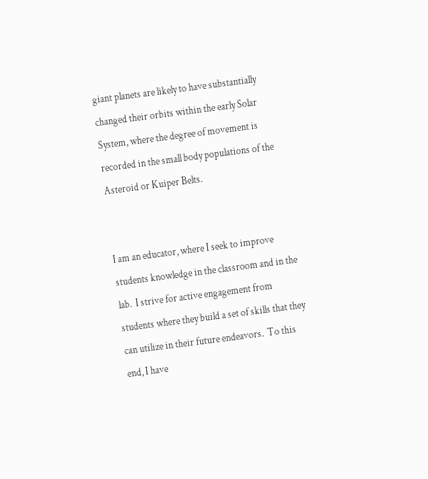giant planets are likely to have substantially changed their orbits within the early Solar System, where the degree of movement is recorded in the small body populations of the Asteroid or Kuiper Belts.


I am an educator, where I seek to improve students knowledge in the classroom and in the lab.  I strive for active engagement from  students where they build a set of skills that they can utilize in their future endeavors.  To this end, I have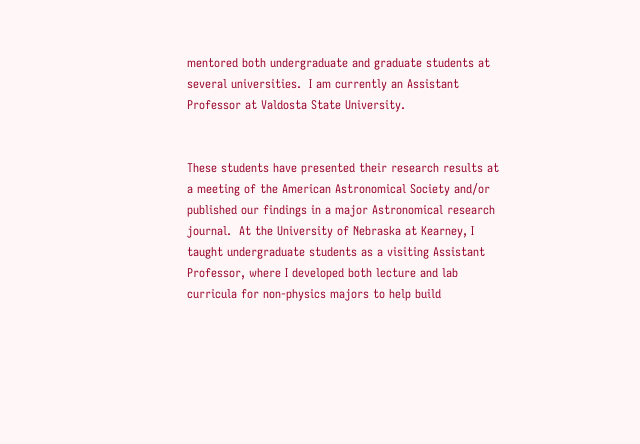mentored both undergraduate and graduate students at several universities.  I am currently an Assistant Professor at Valdosta State University.


These students have presented their research results at a meeting of the American Astronomical Society and/or published our findings in a major Astronomical research journal.  At the University of Nebraska at Kearney, I taught undergraduate students as a visiting Assistant Professor, where I developed both lecture and lab curricula for non-physics majors to help build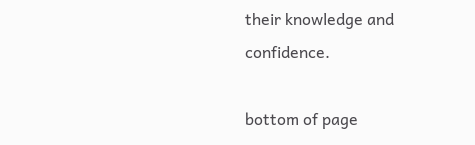their knowledge and confidence.

bottom of page